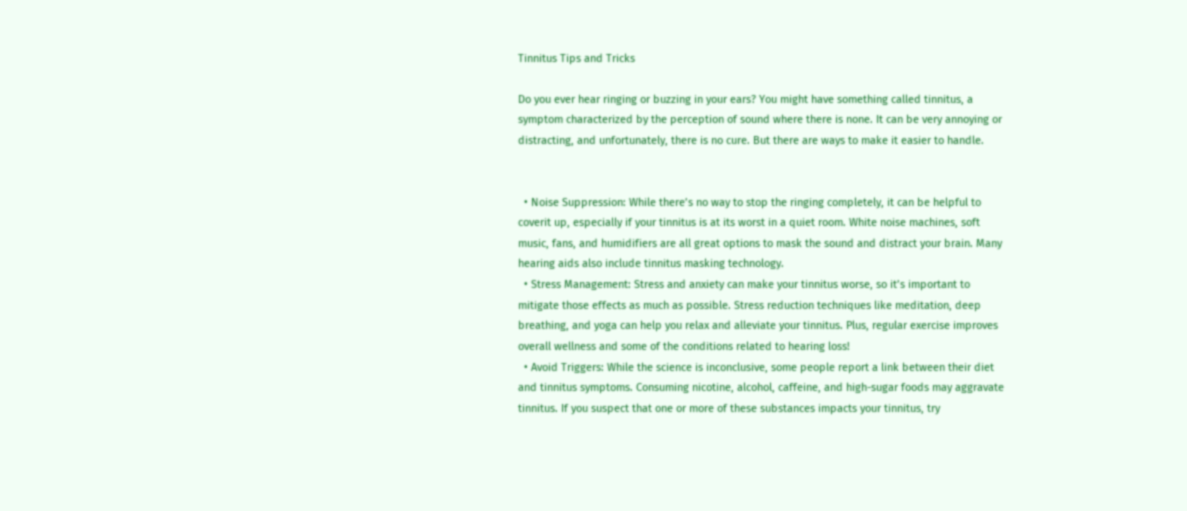Tinnitus Tips and Tricks

Do you ever hear ringing or buzzing in your ears? You might have something called tinnitus, a symptom characterized by the perception of sound where there is none. It can be very annoying or distracting, and unfortunately, there is no cure. But there are ways to make it easier to handle.


  • Noise Suppression: While there’s no way to stop the ringing completely, it can be helpful to coverit up, especially if your tinnitus is at its worst in a quiet room. White noise machines, soft music, fans, and humidifiers are all great options to mask the sound and distract your brain. Many hearing aids also include tinnitus masking technology.
  • Stress Management: Stress and anxiety can make your tinnitus worse, so it’s important to mitigate those effects as much as possible. Stress reduction techniques like meditation, deep breathing, and yoga can help you relax and alleviate your tinnitus. Plus, regular exercise improves overall wellness and some of the conditions related to hearing loss!
  • Avoid Triggers: While the science is inconclusive, some people report a link between their diet and tinnitus symptoms. Consuming nicotine, alcohol, caffeine, and high-sugar foods may aggravate tinnitus. If you suspect that one or more of these substances impacts your tinnitus, try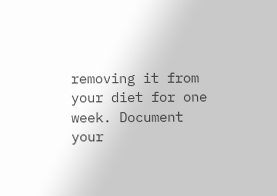removing it from your diet for one week. Document your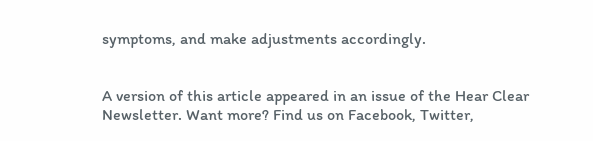symptoms, and make adjustments accordingly.


A version of this article appeared in an issue of the Hear Clear Newsletter. Want more? Find us on Facebook, Twitter,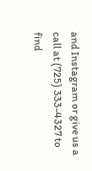and Instagram or give us a call at (725) 333-4327 to find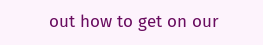out how to get on our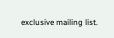exclusive mailing list.